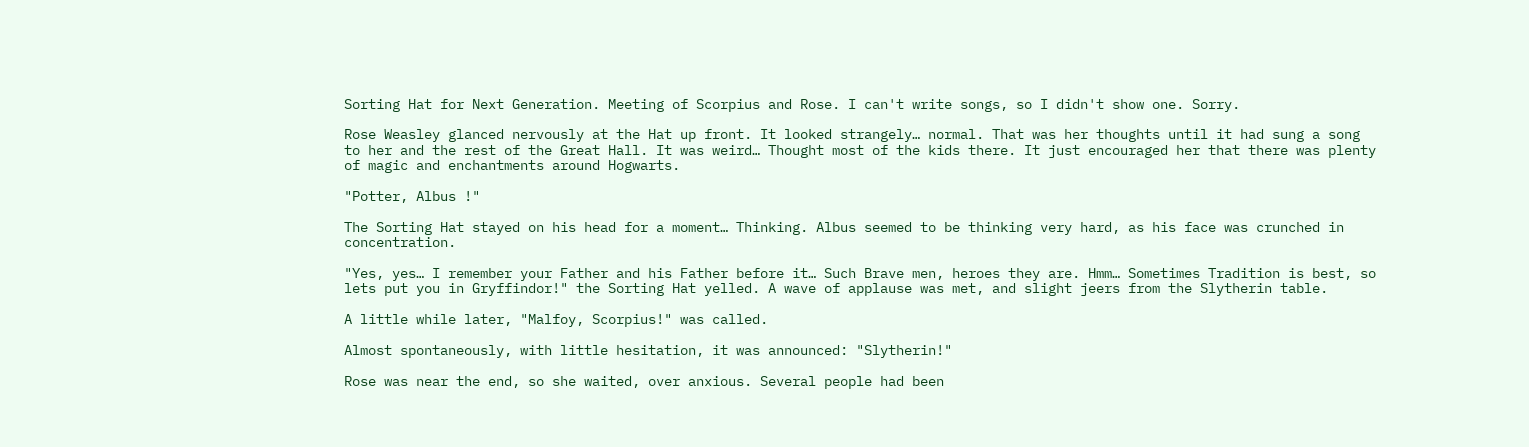Sorting Hat for Next Generation. Meeting of Scorpius and Rose. I can't write songs, so I didn't show one. Sorry.

Rose Weasley glanced nervously at the Hat up front. It looked strangely… normal. That was her thoughts until it had sung a song to her and the rest of the Great Hall. It was weird… Thought most of the kids there. It just encouraged her that there was plenty of magic and enchantments around Hogwarts.

"Potter, Albus !"

The Sorting Hat stayed on his head for a moment… Thinking. Albus seemed to be thinking very hard, as his face was crunched in concentration.

"Yes, yes… I remember your Father and his Father before it… Such Brave men, heroes they are. Hmm… Sometimes Tradition is best, so lets put you in Gryffindor!" the Sorting Hat yelled. A wave of applause was met, and slight jeers from the Slytherin table.

A little while later, "Malfoy, Scorpius!" was called.

Almost spontaneously, with little hesitation, it was announced: "Slytherin!"

Rose was near the end, so she waited, over anxious. Several people had been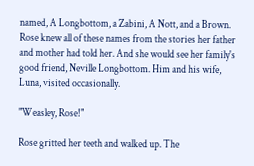named, A Longbottom, a Zabini, A Nott, and a Brown. Rose knew all of these names from the stories her father and mother had told her. And she would see her family's good friend, Neville Longbottom. Him and his wife, Luna, visited occasionally.

"Weasley, Rose!"

Rose gritted her teeth and walked up. The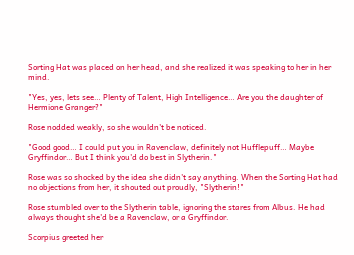Sorting Hat was placed on her head, and she realized it was speaking to her in her mind.

"Yes, yes, lets see… Plenty of Talent, High Intelligence… Are you the daughter of Hermione Granger?"

Rose nodded weakly, so she wouldn't be noticed.

"Good good… I could put you in Ravenclaw, definitely not Hufflepuff… Maybe Gryffindor… But I think you'd do best in Slytherin."

Rose was so shocked by the idea she didn't say anything. When the Sorting Hat had no objections from her, it shouted out proudly, "Slytherin!"

Rose stumbled over to the Slytherin table, ignoring the stares from Albus. He had always thought she'd be a Ravenclaw, or a Gryffindor.

Scorpius greeted her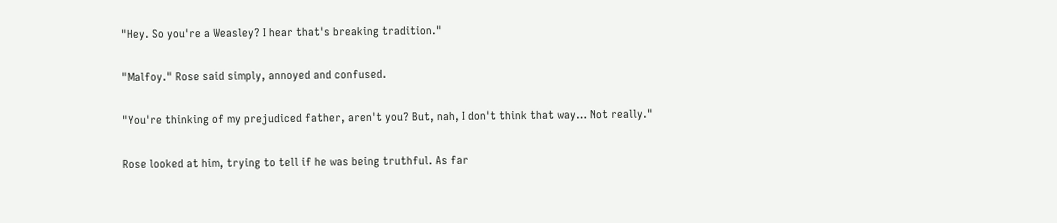"Hey. So you're a Weasley? I hear that's breaking tradition."

"Malfoy." Rose said simply, annoyed and confused.

"You're thinking of my prejudiced father, aren't you? But, nah, I don't think that way… Not really."

Rose looked at him, trying to tell if he was being truthful. As far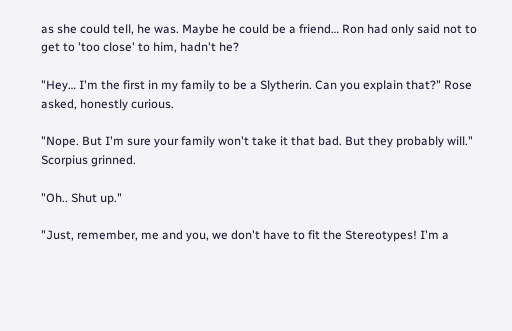as she could tell, he was. Maybe he could be a friend… Ron had only said not to get to 'too close' to him, hadn't he?

"Hey… I'm the first in my family to be a Slytherin. Can you explain that?" Rose asked, honestly curious.

"Nope. But I'm sure your family won't take it that bad. But they probably will." Scorpius grinned.

"Oh.. Shut up."

"Just, remember, me and you, we don't have to fit the Stereotypes! I'm a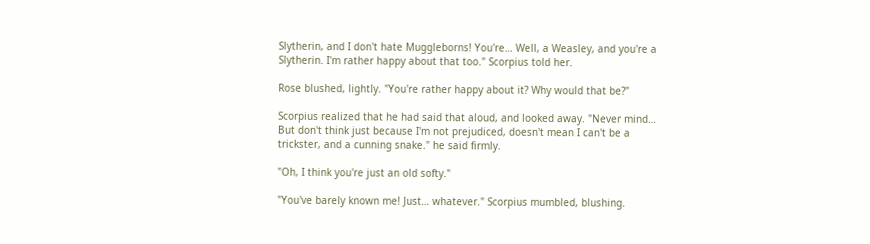Slytherin, and I don't hate Muggleborns! You're… Well, a Weasley, and you're a Slytherin. I'm rather happy about that too." Scorpius told her.

Rose blushed, lightly. "You're rather happy about it? Why would that be?"

Scorpius realized that he had said that aloud, and looked away. "Never mind… But don't think just because I'm not prejudiced, doesn't mean I can't be a trickster, and a cunning snake." he said firmly.

"Oh, I think you're just an old softy."

"You've barely known me! Just… whatever." Scorpius mumbled, blushing.